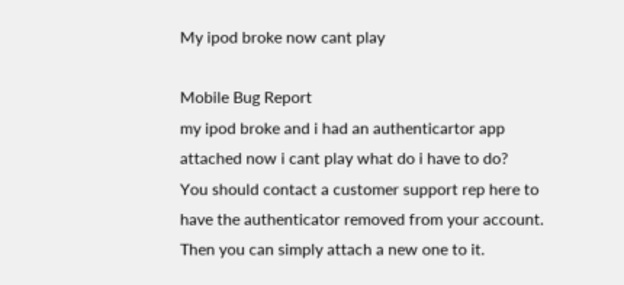My ipod broke now cant play

Mobile Bug Report
my ipod broke and i had an authenticartor app attached now i cant play what do i have to do?
You should contact a customer support rep here to have the authenticator removed from your account. Then you can simply attach a new one to it.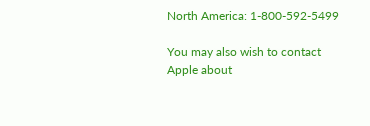North America: 1-800-592-5499

You may also wish to contact Apple about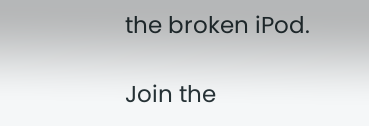the broken iPod.

Join the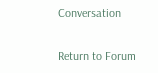Conversation

Return to Forum